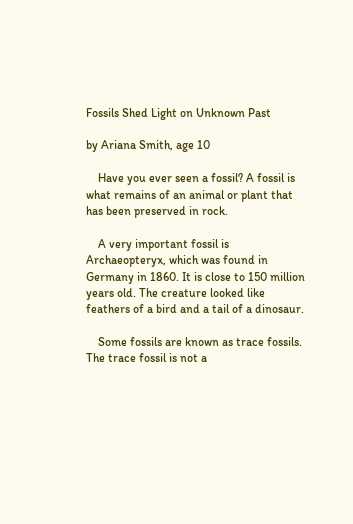Fossils Shed Light on Unknown Past

by Ariana Smith, age 10

    Have you ever seen a fossil? A fossil is what remains of an animal or plant that has been preserved in rock.

    A very important fossil is Archaeopteryx, which was found in Germany in 1860. It is close to 150 million years old. The creature looked like feathers of a bird and a tail of a dinosaur.

    Some fossils are known as trace fossils. The trace fossil is not a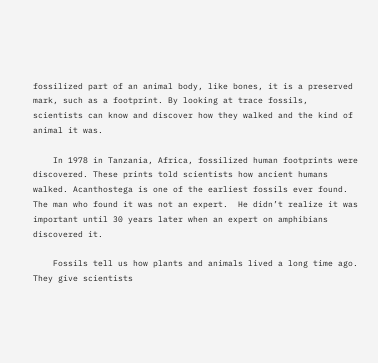fossilized part of an animal body, like bones, it is a preserved mark, such as a footprint. By looking at trace fossils, scientists can know and discover how they walked and the kind of animal it was.

    In 1978 in Tanzania, Africa, fossilized human footprints were discovered. These prints told scientists how ancient humans walked. Acanthostega is one of the earliest fossils ever found. The man who found it was not an expert.  He didn’t realize it was important until 30 years later when an expert on amphibians discovered it.

    Fossils tell us how plants and animals lived a long time ago. They give scientists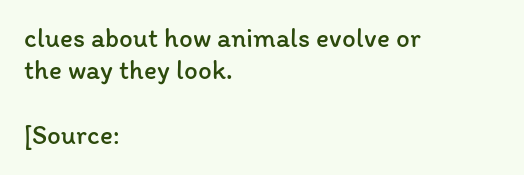clues about how animals evolve or the way they look.

[Source: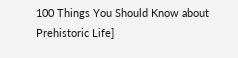100 Things You Should Know about Prehistoric Life]